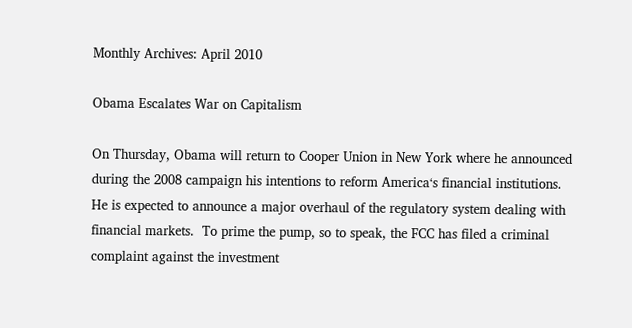Monthly Archives: April 2010

Obama Escalates War on Capitalism

On Thursday, Obama will return to Cooper Union in New York where he announced during the 2008 campaign his intentions to reform America‘s financial institutions.  He is expected to announce a major overhaul of the regulatory system dealing with financial markets.  To prime the pump, so to speak, the FCC has filed a criminal complaint against the investment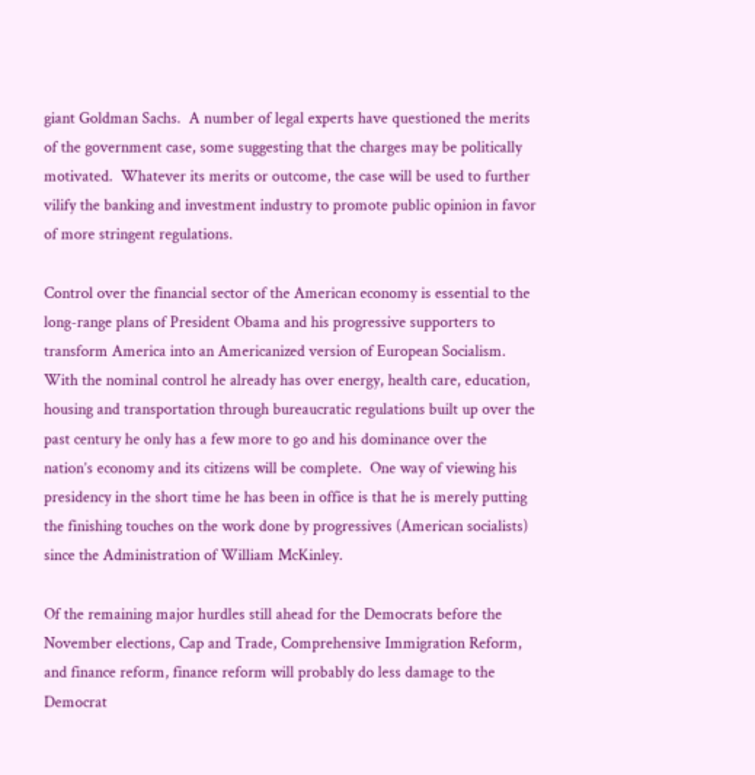giant Goldman Sachs.  A number of legal experts have questioned the merits of the government case, some suggesting that the charges may be politically motivated.  Whatever its merits or outcome, the case will be used to further vilify the banking and investment industry to promote public opinion in favor of more stringent regulations.

Control over the financial sector of the American economy is essential to the long-range plans of President Obama and his progressive supporters to transform America into an Americanized version of European Socialism. With the nominal control he already has over energy, health care, education, housing and transportation through bureaucratic regulations built up over the past century he only has a few more to go and his dominance over the nation’s economy and its citizens will be complete.  One way of viewing his presidency in the short time he has been in office is that he is merely putting the finishing touches on the work done by progressives (American socialists) since the Administration of William McKinley.

Of the remaining major hurdles still ahead for the Democrats before the November elections, Cap and Trade, Comprehensive Immigration Reform, and finance reform, finance reform will probably do less damage to the Democrat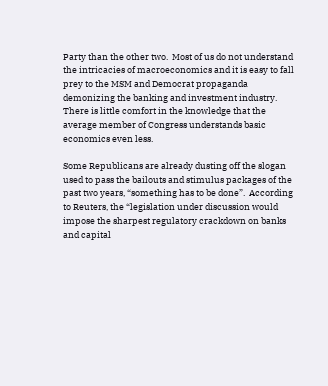Party than the other two.  Most of us do not understand the intricacies of macroeconomics and it is easy to fall prey to the MSM and Democrat propaganda demonizing the banking and investment industry.  There is little comfort in the knowledge that the average member of Congress understands basic economics even less.

Some Republicans are already dusting off the slogan used to pass the bailouts and stimulus packages of the past two years, “something has to be done”.  According to Reuters, the “legislation under discussion would impose the sharpest regulatory crackdown on banks and capital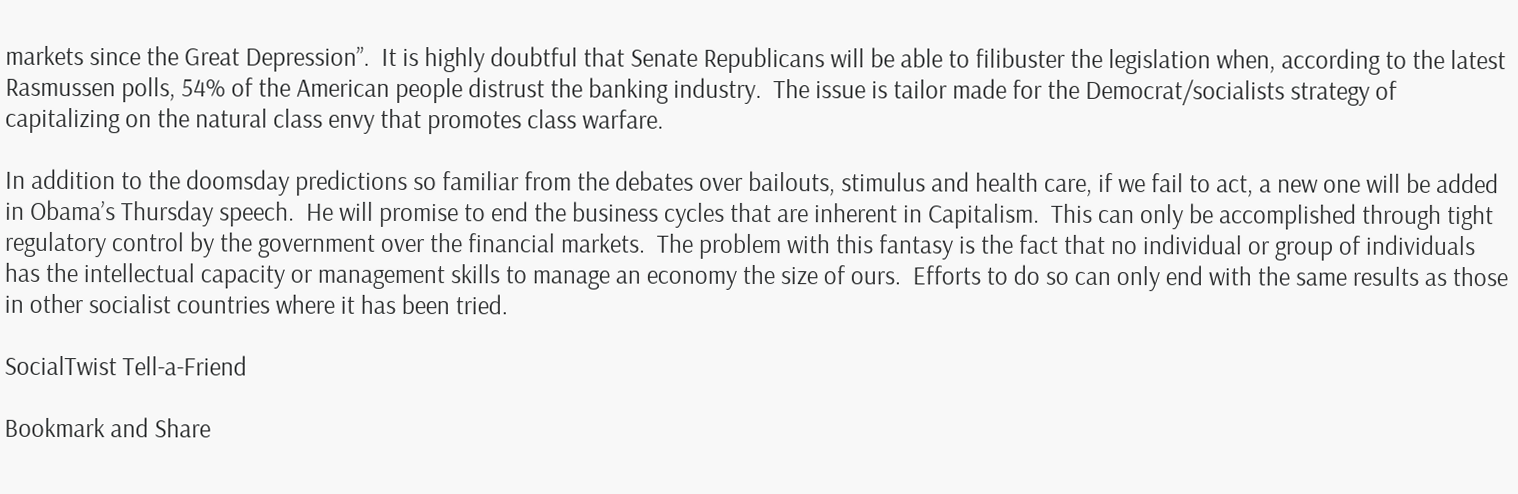markets since the Great Depression”.  It is highly doubtful that Senate Republicans will be able to filibuster the legislation when, according to the latest Rasmussen polls, 54% of the American people distrust the banking industry.  The issue is tailor made for the Democrat/socialists strategy of capitalizing on the natural class envy that promotes class warfare.

In addition to the doomsday predictions so familiar from the debates over bailouts, stimulus and health care, if we fail to act, a new one will be added in Obama’s Thursday speech.  He will promise to end the business cycles that are inherent in Capitalism.  This can only be accomplished through tight regulatory control by the government over the financial markets.  The problem with this fantasy is the fact that no individual or group of individuals has the intellectual capacity or management skills to manage an economy the size of ours.  Efforts to do so can only end with the same results as those in other socialist countries where it has been tried.

SocialTwist Tell-a-Friend

Bookmark and Share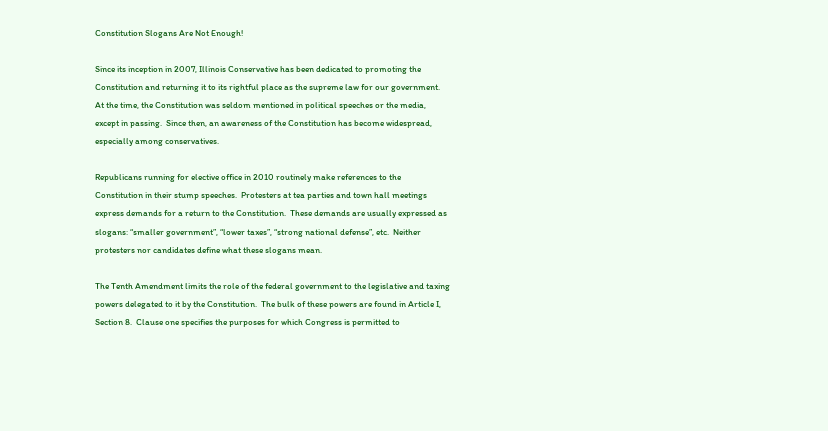Constitution Slogans Are Not Enough!

Since its inception in 2007, Illinois Conservative has been dedicated to promoting the Constitution and returning it to its rightful place as the supreme law for our government.  At the time, the Constitution was seldom mentioned in political speeches or the media, except in passing.  Since then, an awareness of the Constitution has become widespread, especially among conservatives.

Republicans running for elective office in 2010 routinely make references to the Constitution in their stump speeches.  Protesters at tea parties and town hall meetings express demands for a return to the Constitution.  These demands are usually expressed as slogans: “smaller government”, “lower taxes”, “strong national defense”, etc.  Neither protesters nor candidates define what these slogans mean.

The Tenth Amendment limits the role of the federal government to the legislative and taxing powers delegated to it by the Constitution.  The bulk of these powers are found in Article I, Section 8.  Clause one specifies the purposes for which Congress is permitted to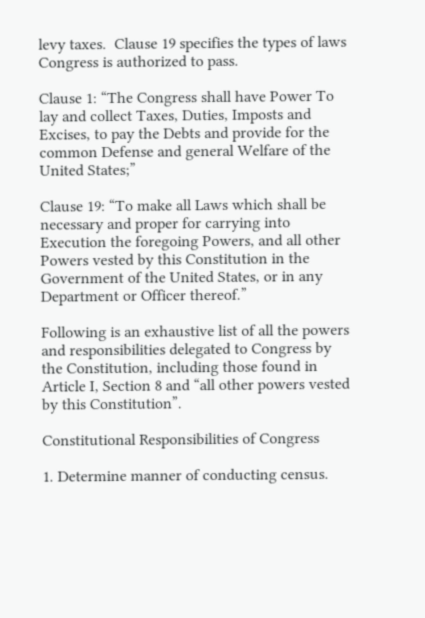levy taxes.  Clause 19 specifies the types of laws Congress is authorized to pass.

Clause 1: “The Congress shall have Power To lay and collect Taxes, Duties, Imposts and  Excises, to pay the Debts and provide for the common Defense and general Welfare of the United States;”

Clause 19: “To make all Laws which shall be necessary and proper for carrying into Execution the foregoing Powers, and all other Powers vested by this Constitution in the Government of the United States, or in any Department or Officer thereof.”

Following is an exhaustive list of all the powers and responsibilities delegated to Congress by the Constitution, including those found in Article I, Section 8 and “all other powers vested by this Constitution”.

Constitutional Responsibilities of Congress

1. Determine manner of conducting census.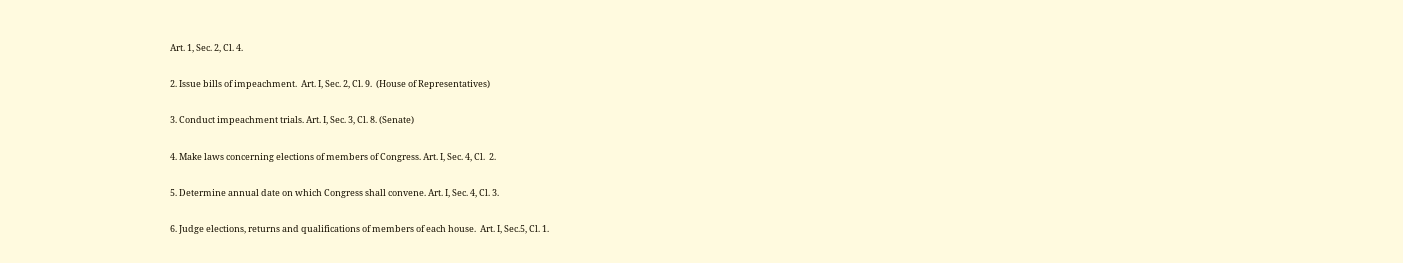Art. 1, Sec. 2, Cl. 4.

2. Issue bills of impeachment.  Art. I, Sec. 2, Cl. 9.  (House of Representatives)

3. Conduct impeachment trials. Art. I, Sec. 3, Cl. 8. (Senate)

4. Make laws concerning elections of members of Congress. Art. I, Sec. 4, Cl.  2.

5. Determine annual date on which Congress shall convene. Art. I, Sec. 4, Cl. 3.

6. Judge elections, returns and qualifications of members of each house.  Art. I, Sec.5, Cl. 1.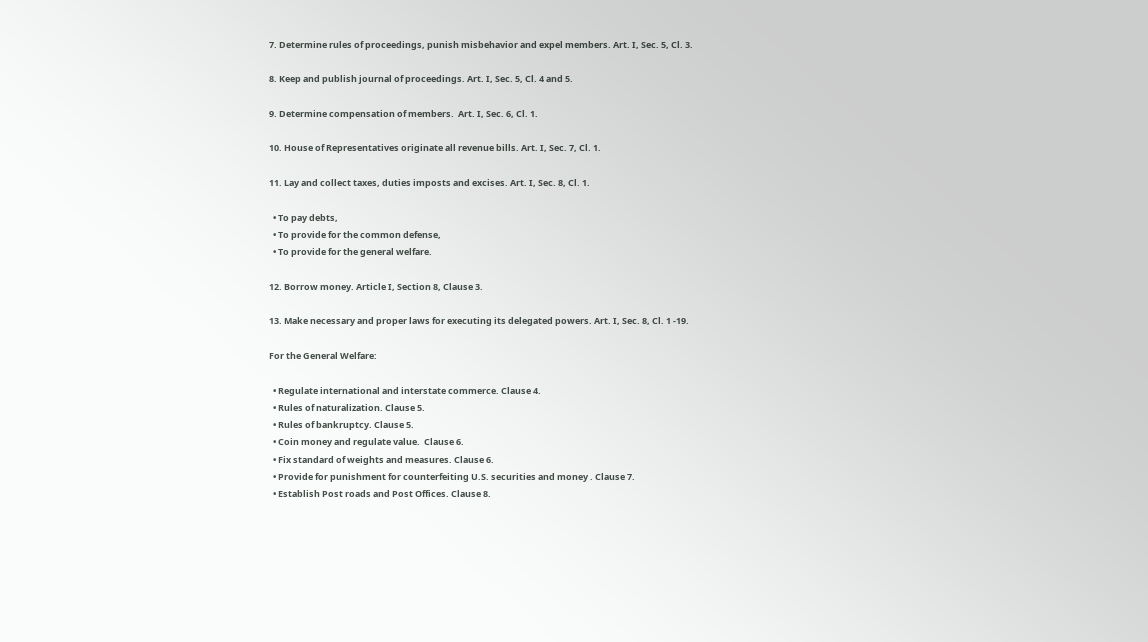7. Determine rules of proceedings, punish misbehavior and expel members. Art. I, Sec. 5, Cl. 3.

8. Keep and publish journal of proceedings. Art. I, Sec. 5, Cl. 4 and 5.

9. Determine compensation of members.  Art. I, Sec. 6, Cl. 1.

10. House of Representatives originate all revenue bills. Art. I, Sec. 7, Cl. 1.

11. Lay and collect taxes, duties imposts and excises. Art. I, Sec. 8, Cl. 1.

  • To pay debts,
  • To provide for the common defense,
  • To provide for the general welfare.

12. Borrow money. Article I, Section 8, Clause 3.

13. Make necessary and proper laws for executing its delegated powers. Art. I, Sec. 8, Cl. 1 -19.

For the General Welfare:

  • Regulate international and interstate commerce. Clause 4.
  • Rules of naturalization. Clause 5.
  • Rules of bankruptcy. Clause 5.
  • Coin money and regulate value.  Clause 6.
  • Fix standard of weights and measures. Clause 6.
  • Provide for punishment for counterfeiting U.S. securities and money . Clause 7.
  • Establish Post roads and Post Offices. Clause 8.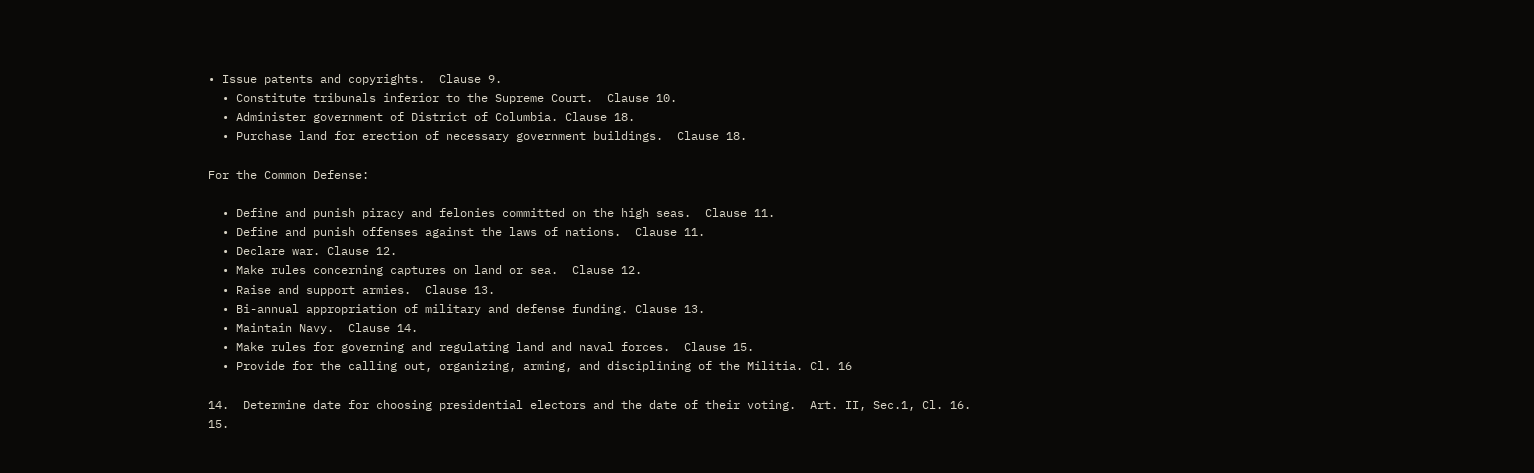• Issue patents and copyrights.  Clause 9.
  • Constitute tribunals inferior to the Supreme Court.  Clause 10.
  • Administer government of District of Columbia. Clause 18.
  • Purchase land for erection of necessary government buildings.  Clause 18.

For the Common Defense:

  • Define and punish piracy and felonies committed on the high seas.  Clause 11.
  • Define and punish offenses against the laws of nations.  Clause 11.
  • Declare war. Clause 12.
  • Make rules concerning captures on land or sea.  Clause 12.
  • Raise and support armies.  Clause 13.
  • Bi-annual appropriation of military and defense funding. Clause 13.
  • Maintain Navy.  Clause 14.
  • Make rules for governing and regulating land and naval forces.  Clause 15.
  • Provide for the calling out, organizing, arming, and disciplining of the Militia. Cl. 16

14.  Determine date for choosing presidential electors and the date of their voting.  Art. II, Sec.1, Cl. 16.
15.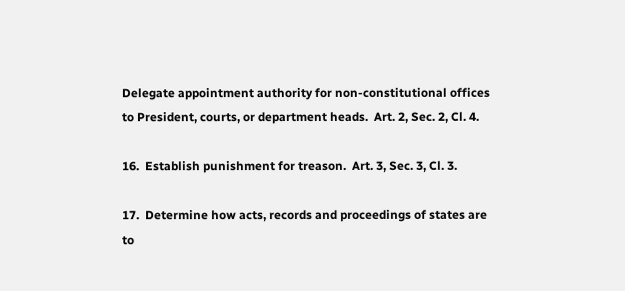Delegate appointment authority for non-constitutional offices to President, courts, or department heads.  Art. 2, Sec. 2, Cl. 4.

16.  Establish punishment for treason.  Art. 3, Sec. 3, Cl. 3.

17.  Determine how acts, records and proceedings of states are to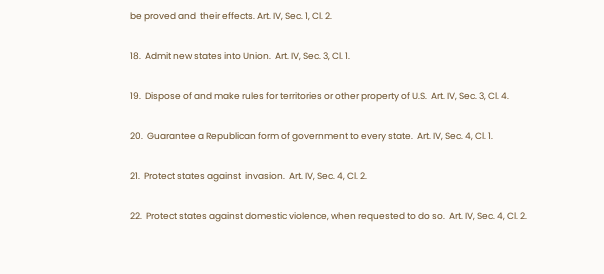be proved and  their effects. Art. IV, Sec. 1, Cl. 2.

18.  Admit new states into Union.  Art. IV, Sec. 3, Cl. 1.

19.  Dispose of and make rules for territories or other property of U.S.  Art. IV, Sec. 3, Cl. 4.

20.  Guarantee a Republican form of government to every state.  Art. IV, Sec. 4, Cl. 1.

21.  Protect states against  invasion.  Art. IV, Sec. 4, Cl. 2.

22.  Protect states against domestic violence, when requested to do so.  Art. IV, Sec. 4, Cl. 2.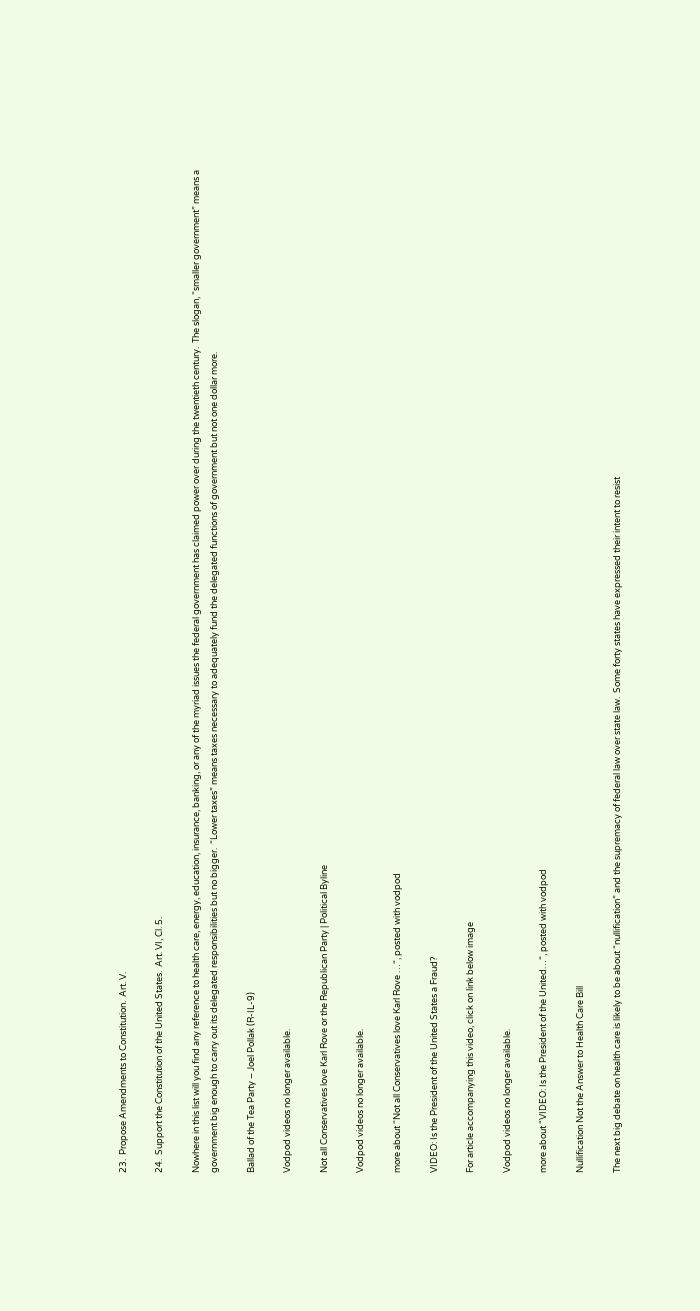23.  Propose Amendments to Constitution.  Art. V.

24.  Support the Constitution of the United States.  Art. VI, Cl. 5.

Nowhere in this list will you find any reference to health care, energy, education, insurance, banking, or any of the myriad issues the federal government has claimed power over during the twentieth century.  The slogan, “smaller government” means a government big enough to carry out its delegated responsibilities but no bigger.  “Lower taxes” means taxes necessary to adequately fund the delegated functions of government but not one dollar more.

Ballad of the Tea Party – Joel Pollak (R-IL-9)

Vodpod videos no longer available.

Not all Conservatives love Karl Rove or the Republican Party | Political Byline

Vodpod videos no longer available.

more about “Not all Conservatives love Karl Rove …“, posted with vodpod

VIDEO: Is the President of the United States a Fraud?

For article accompanying this video, click on link below image

Vodpod videos no longer available.

more about “VIDEO: Is the President of the United…“, posted with vodpod

Nullification Not the Answer to Health Care Bill

The next big debate on health care is likely to be about “nullification” and the supremacy of federal law over state law.  Some forty states have expressed their intent to resist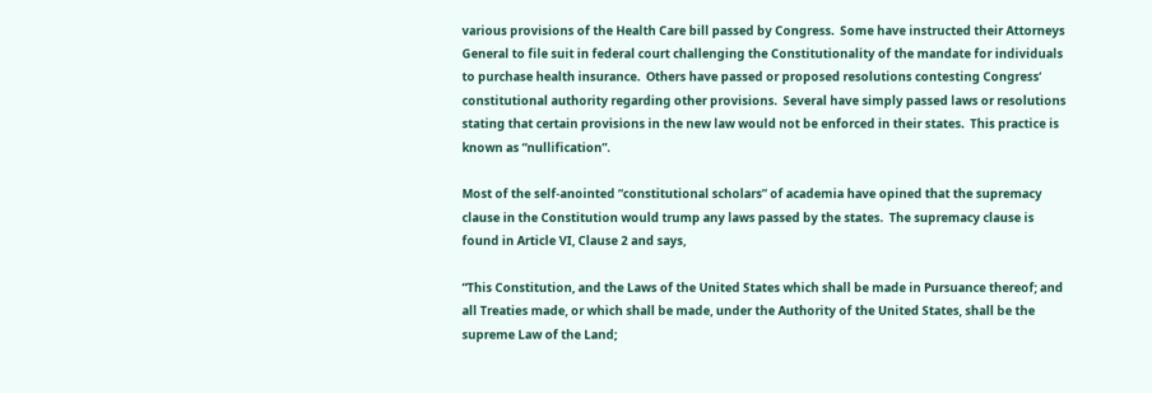various provisions of the Health Care bill passed by Congress.  Some have instructed their Attorneys General to file suit in federal court challenging the Constitutionality of the mandate for individuals to purchase health insurance.  Others have passed or proposed resolutions contesting Congress’ constitutional authority regarding other provisions.  Several have simply passed laws or resolutions stating that certain provisions in the new law would not be enforced in their states.  This practice is known as “nullification”.

Most of the self-anointed “constitutional scholars” of academia have opined that the supremacy clause in the Constitution would trump any laws passed by the states.  The supremacy clause is found in Article VI, Clause 2 and says,

“This Constitution, and the Laws of the United States which shall be made in Pursuance thereof; and all Treaties made, or which shall be made, under the Authority of the United States, shall be the supreme Law of the Land;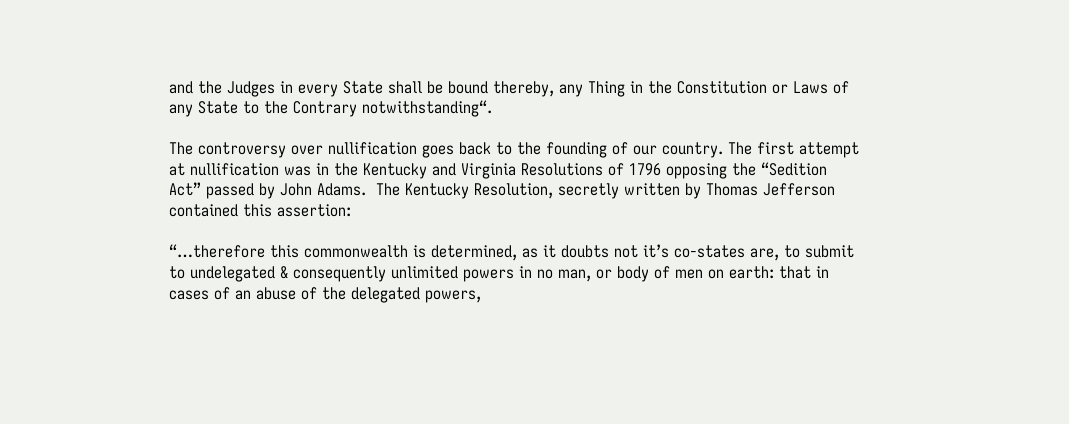and the Judges in every State shall be bound thereby, any Thing in the Constitution or Laws of any State to the Contrary notwithstanding“.

The controversy over nullification goes back to the founding of our country. The first attempt at nullification was in the Kentucky and Virginia Resolutions of 1796 opposing the “Sedition Act” passed by John Adams.  The Kentucky Resolution, secretly written by Thomas Jefferson contained this assertion:

“…therefore this commonwealth is determined, as it doubts not it’s co-states are, to submit to undelegated & consequently unlimited powers in no man, or body of men on earth: that in cases of an abuse of the delegated powers,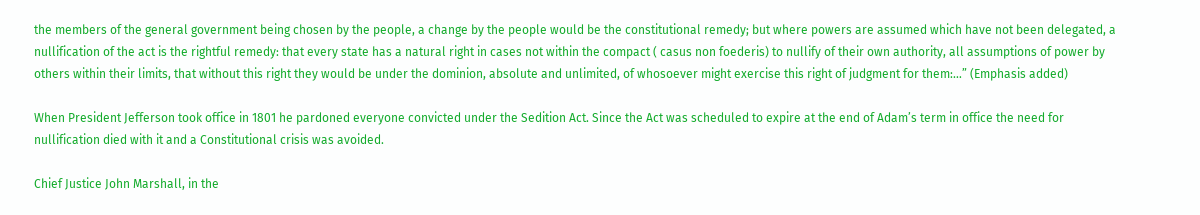the members of the general government being chosen by the people, a change by the people would be the constitutional remedy; but where powers are assumed which have not been delegated, a nullification of the act is the rightful remedy: that every state has a natural right in cases not within the compact ( casus non foederis) to nullify of their own authority, all assumptions of power by others within their limits, that without this right they would be under the dominion, absolute and unlimited, of whosoever might exercise this right of judgment for them:…” (Emphasis added)

When President Jefferson took office in 1801 he pardoned everyone convicted under the Sedition Act. Since the Act was scheduled to expire at the end of Adam’s term in office the need for nullification died with it and a Constitutional crisis was avoided.

Chief Justice John Marshall, in the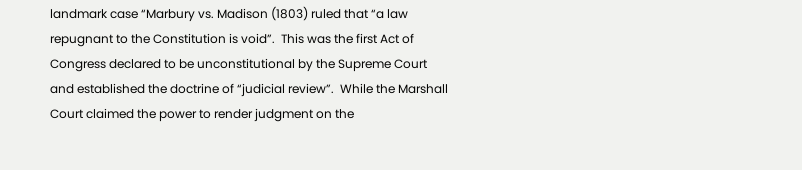landmark case “Marbury vs. Madison (1803) ruled that “a law repugnant to the Constitution is void”.  This was the first Act of Congress declared to be unconstitutional by the Supreme Court and established the doctrine of “judicial review”.  While the Marshall Court claimed the power to render judgment on the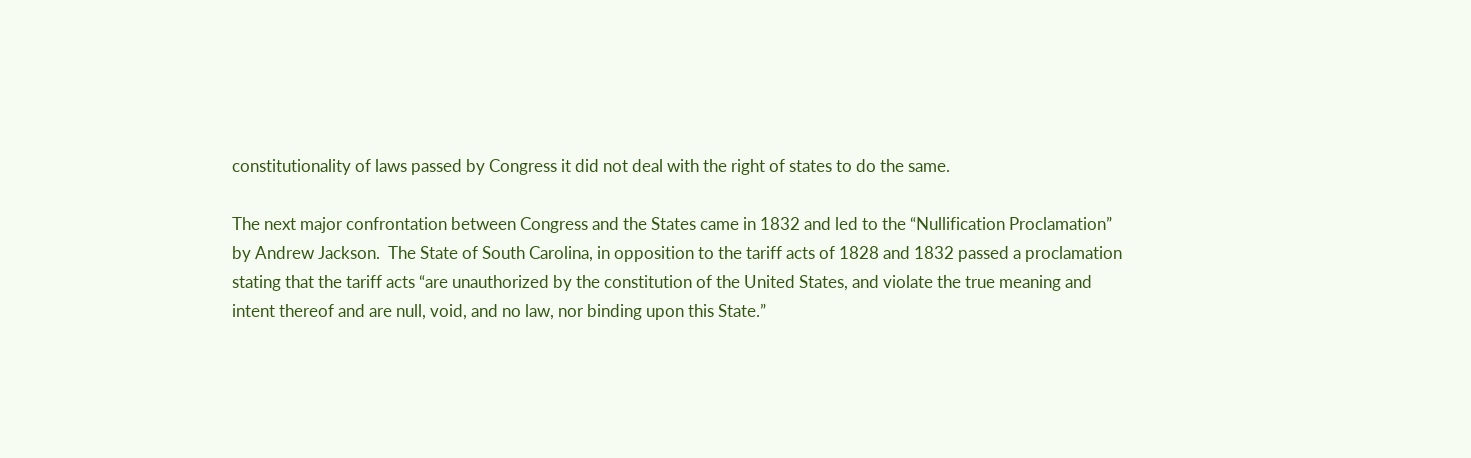constitutionality of laws passed by Congress it did not deal with the right of states to do the same.

The next major confrontation between Congress and the States came in 1832 and led to the “Nullification Proclamation” by Andrew Jackson.  The State of South Carolina, in opposition to the tariff acts of 1828 and 1832 passed a proclamation stating that the tariff acts “are unauthorized by the constitution of the United States, and violate the true meaning and intent thereof and are null, void, and no law, nor binding upon this State.”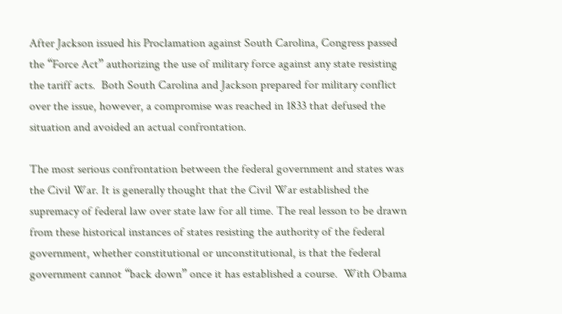After Jackson issued his Proclamation against South Carolina, Congress passed the “Force Act” authorizing the use of military force against any state resisting the tariff acts.  Both South Carolina and Jackson prepared for military conflict over the issue, however, a compromise was reached in 1833 that defused the situation and avoided an actual confrontation.

The most serious confrontation between the federal government and states was the Civil War. It is generally thought that the Civil War established the supremacy of federal law over state law for all time. The real lesson to be drawn from these historical instances of states resisting the authority of the federal government, whether constitutional or unconstitutional, is that the federal government cannot “back down” once it has established a course.  With Obama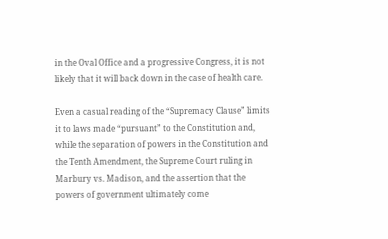in the Oval Office and a progressive Congress, it is not likely that it will back down in the case of health care.

Even a casual reading of the “Supremacy Clause” limits it to laws made “pursuant” to the Constitution and, while the separation of powers in the Constitution and the Tenth Amendment, the Supreme Court ruling in Marbury vs. Madison, and the assertion that the powers of government ultimately come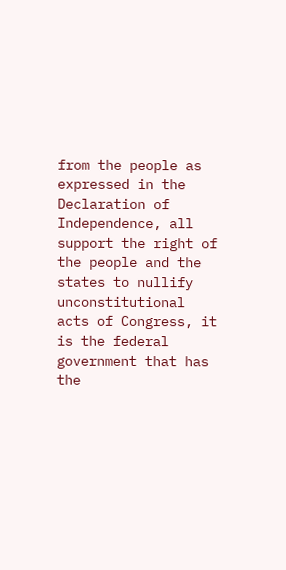from the people as expressed in the Declaration of Independence, all support the right of the people and the states to nullify unconstitutional acts of Congress, it is the federal government that has the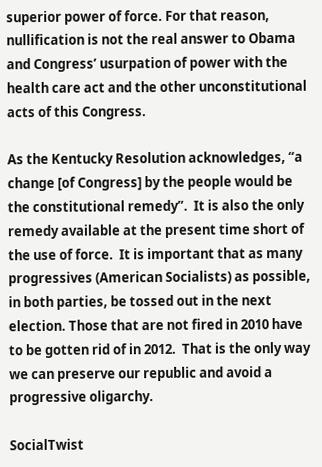superior power of force. For that reason, nullification is not the real answer to Obama and Congress’ usurpation of power with the health care act and the other unconstitutional acts of this Congress.

As the Kentucky Resolution acknowledges, “a change [of Congress] by the people would be the constitutional remedy”.  It is also the only remedy available at the present time short of the use of force.  It is important that as many progressives (American Socialists) as possible, in both parties, be tossed out in the next election. Those that are not fired in 2010 have to be gotten rid of in 2012.  That is the only way we can preserve our republic and avoid a progressive oligarchy.

SocialTwist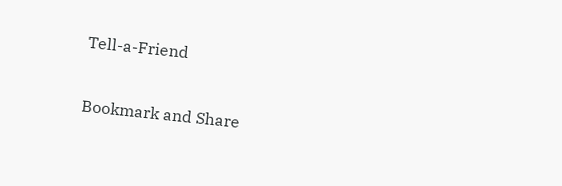Tell-a-Friend

Bookmark and Share